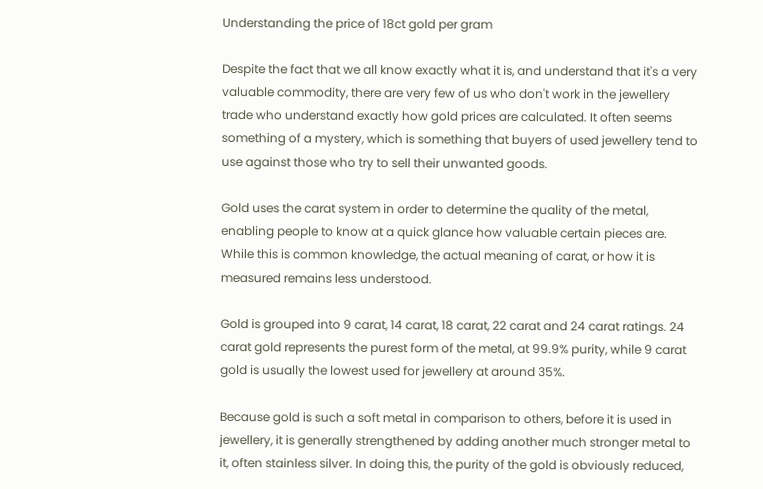Understanding the price of 18ct gold per gram

Despite the fact that we all know exactly what it is, and understand that it's a very valuable commodity, there are very few of us who don't work in the jewellery trade who understand exactly how gold prices are calculated. It often seems something of a mystery, which is something that buyers of used jewellery tend to use against those who try to sell their unwanted goods.

Gold uses the carat system in order to determine the quality of the metal, enabling people to know at a quick glance how valuable certain pieces are. While this is common knowledge, the actual meaning of carat, or how it is measured remains less understood.

Gold is grouped into 9 carat, 14 carat, 18 carat, 22 carat and 24 carat ratings. 24 carat gold represents the purest form of the metal, at 99.9% purity, while 9 carat gold is usually the lowest used for jewellery at around 35%.

Because gold is such a soft metal in comparison to others, before it is used in jewellery, it is generally strengthened by adding another much stronger metal to it, often stainless silver. In doing this, the purity of the gold is obviously reduced,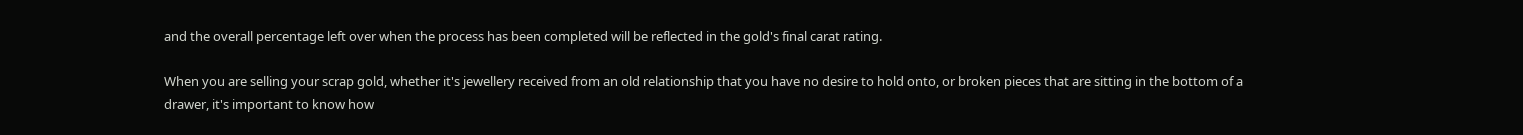and the overall percentage left over when the process has been completed will be reflected in the gold's final carat rating.

When you are selling your scrap gold, whether it's jewellery received from an old relationship that you have no desire to hold onto, or broken pieces that are sitting in the bottom of a drawer, it's important to know how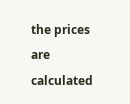the prices are calculated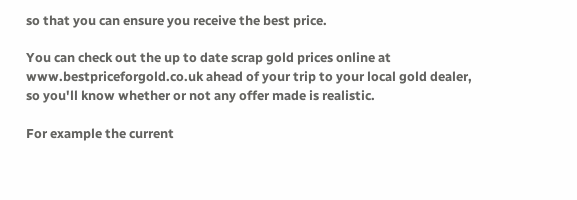so that you can ensure you receive the best price.

You can check out the up to date scrap gold prices online at www.bestpriceforgold.co.uk ahead of your trip to your local gold dealer, so you'll know whether or not any offer made is realistic.

For example the current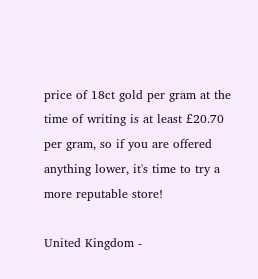price of 18ct gold per gram at the time of writing is at least £20.70 per gram, so if you are offered anything lower, it's time to try a more reputable store!

United Kingdom -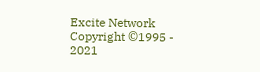Excite Network Copyright ©1995 - 2021